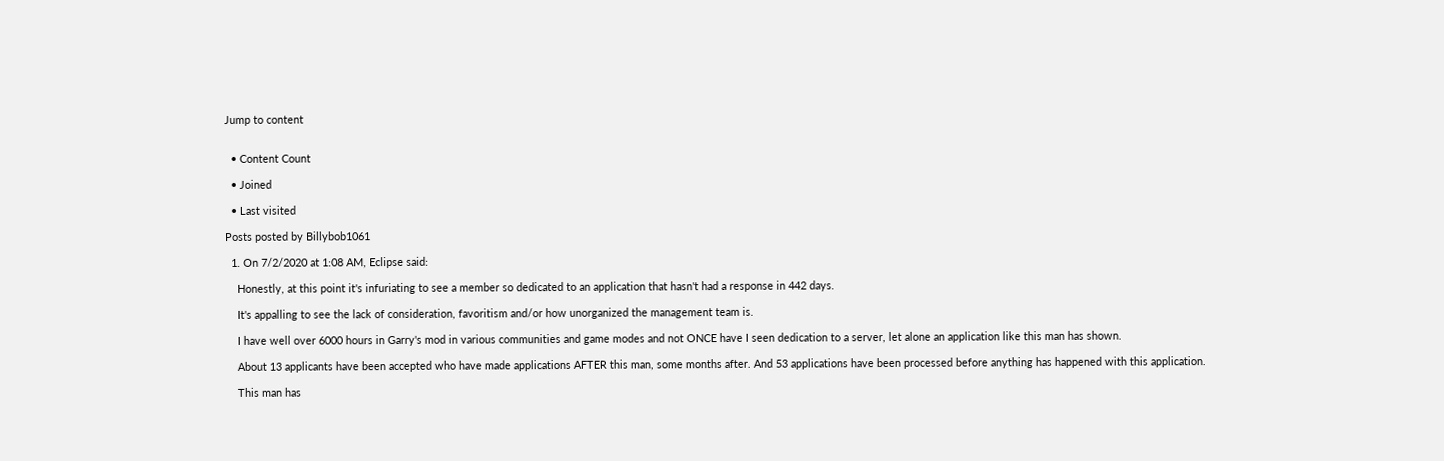Jump to content


  • Content Count

  • Joined

  • Last visited

Posts posted by Billybob1061

  1. On 7/2/2020 at 1:08 AM, Eclipse said:

    Honestly, at this point it's infuriating to see a member so dedicated to an application that hasn't had a response in 442 days.

    It's appalling to see the lack of consideration, favoritism and/or how unorganized the management team is.

    I have well over 6000 hours in Garry's mod in various communities and game modes and not ONCE have I seen dedication to a server, let alone an application like this man has shown.

    About 13 applicants have been accepted who have made applications AFTER this man, some months after. And 53 applications have been processed before anything has happened with this application.

    This man has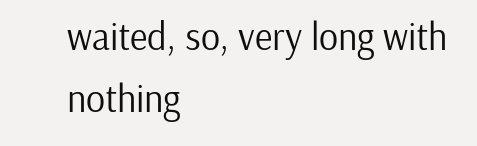waited, so, very long with nothing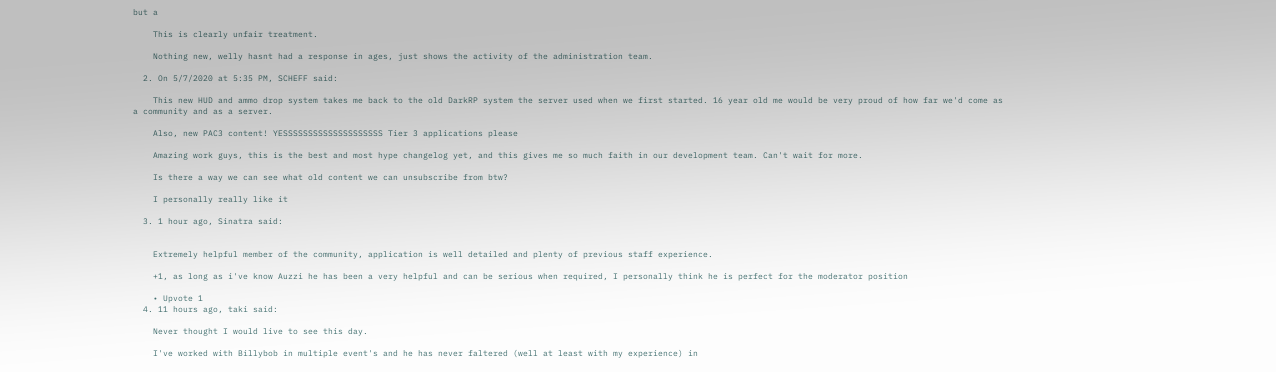but a

    This is clearly unfair treatment.

    Nothing new, welly hasnt had a response in ages, just shows the activity of the administration team.

  2. On 5/7/2020 at 5:35 PM, SCHEFF said:

    This new HUD and ammo drop system takes me back to the old DarkRP system the server used when we first started. 16 year old me would be very proud of how far we'd come as a community and as a server.

    Also, new PAC3 content! YESSSSSSSSSSSSSSSSSSSS Tier 3 applications please

    Amazing work guys, this is the best and most hype changelog yet, and this gives me so much faith in our development team. Can't wait for more.

    Is there a way we can see what old content we can unsubscribe from btw?

    I personally really like it

  3. 1 hour ago, Sinatra said:


    Extremely helpful member of the community, application is well detailed and plenty of previous staff experience.

    +1, as long as i've know Auzzi he has been a very helpful and can be serious when required, I personally think he is perfect for the moderator position

    • Upvote 1
  4. 11 hours ago, taki said:

    Never thought I would live to see this day.

    I've worked with Billybob in multiple event's and he has never faltered (well at least with my experience) in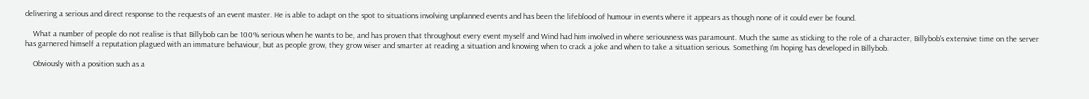delivering a serious and direct response to the requests of an event master. He is able to adapt on the spot to situations involving unplanned events and has been the lifeblood of humour in events where it appears as though none of it could ever be found.

    What a number of people do not realise is that Billybob can be 100% serious when he wants to be, and has proven that throughout every event myself and Wind had him involved in where seriousness was paramount. Much the same as sticking to the role of a character, Billybob's extensive time on the server has garnered himself a reputation plagued with an immature behaviour, but as people grow, they grow wiser and smarter at reading a situation and knowing when to crack a joke and when to take a situation serious. Something I'm hoping has developed in Billybob.

    Obviously with a position such as a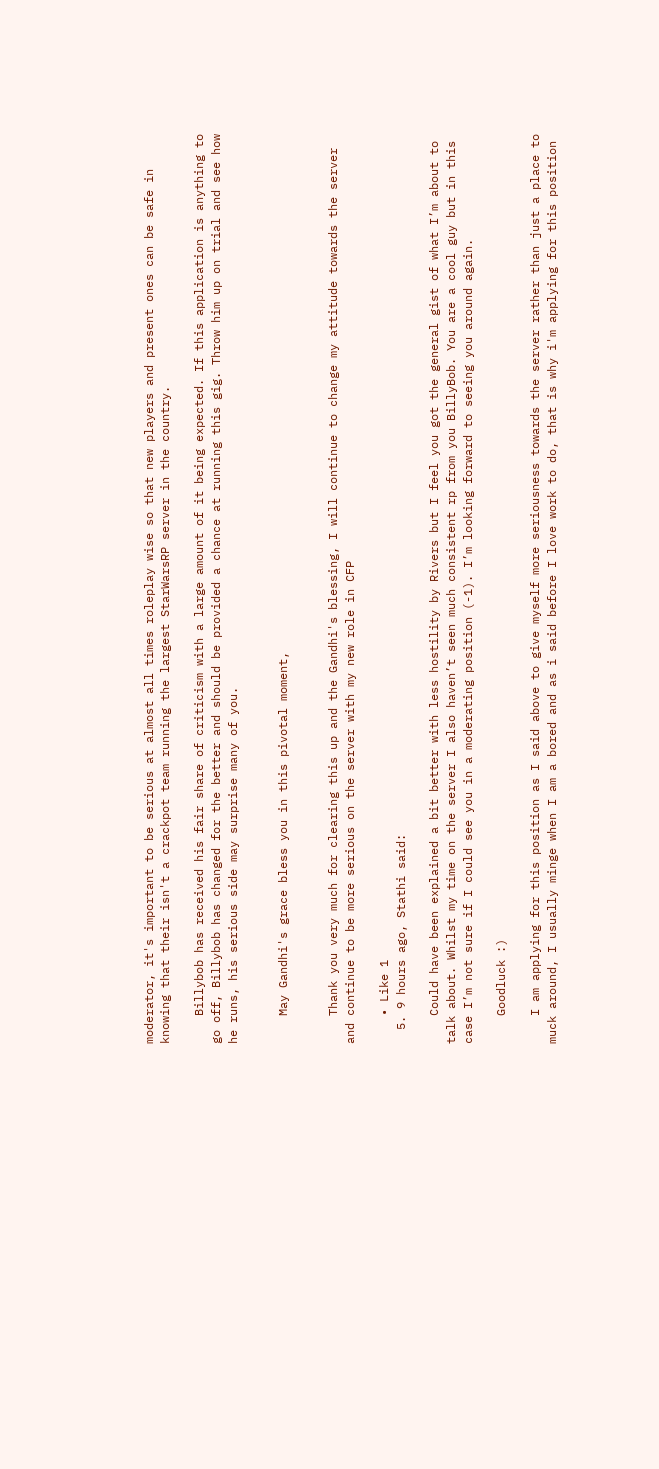moderator, it's important to be serious at almost all times roleplay wise so that new players and present ones can be safe in knowing that their isn't a crackpot team running the largest StarWarsRP server in the country.

    Billybob has received his fair share of criticism with a large amount of it being expected. If this application is anything to go off, Billybob has changed for the better and should be provided a chance at running this gig. Throw him up on trial and see how he runs, his serious side may surprise many of you.


    May Gandhi's grace bless you in this pivotal moment,


    Thank you very much for clearing this up and the Gandhi's blessing, I will continue to change my attitude towards the server and continue to be more serious on the server with my new role in CFP

    • Like 1
  5. 9 hours ago, Stathi said:

    Could have been explained a bit better with less hostility by Rivers but I feel you got the general gist of what I’m about to talk about. Whilst my time on the server I also haven’t seen much consistent rp from you BillyBob. You are a cool guy but in this case I’m not sure if I could see you in a moderating position (-1). I’m looking forward to seeing you around again.

    Goodluck :)

    I am applying for this position as I said above to give myself more seriousness towards the server rather than just a place to muck around, I usually minge when I am a bored and as i said before I love work to do, that is why i'm applying for this position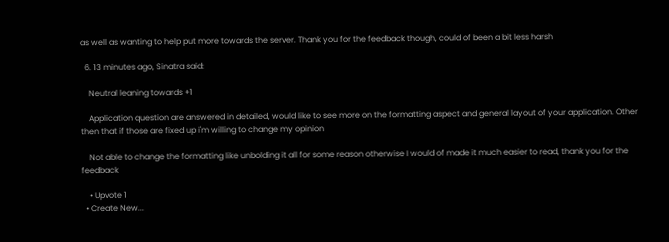as well as wanting to help put more towards the server. Thank you for the feedback though, could of been a bit less harsh

  6. 13 minutes ago, Sinatra said:

    Neutral leaning towards +1

    Application question are answered in detailed, would like to see more on the formatting aspect and general layout of your application. Other then that if those are fixed up i'm willing to change my opinion

    Not able to change the formatting like unbolding it all for some reason otherwise I would of made it much easier to read, thank you for the feedback

    • Upvote 1
  • Create New...